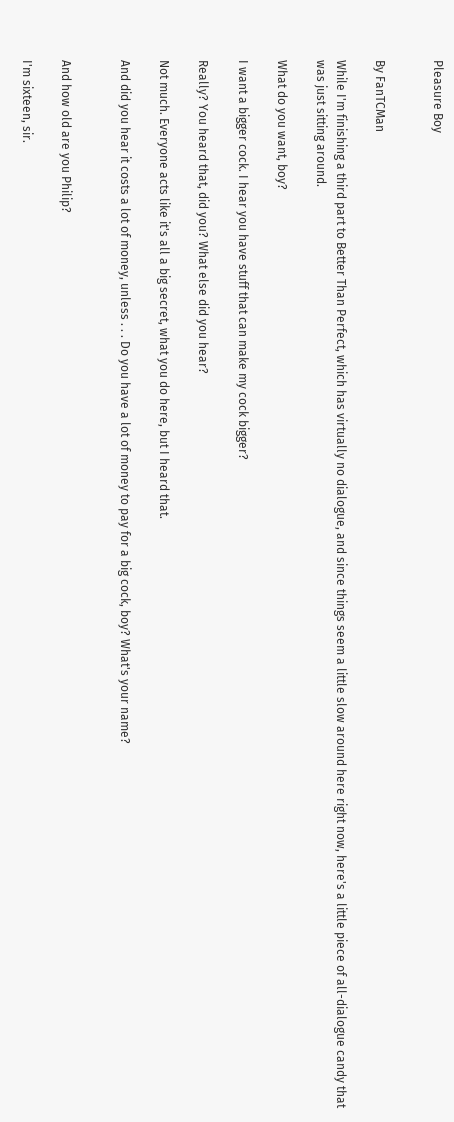Pleasure Boy


By FanTCMan

While I'm finishing a third part to Better Than Perfect, which has virtually no dialogue, and since things seem a little slow around here right now, here's a little piece of all-dialogue candy that was just sitting around.

What do you want, boy?

I want a bigger cock. I hear you have stuff that can make my cock bigger?

Really? You heard that, did you? What else did you hear?

Not much. Everyone acts like it's all a big secret, what you do here, but I heard that.

And did you hear it costs a lot of money, unless . . . Do you have a lot of money to pay for a big cock, boy? What's your name?


And how old are you Philip?

I'm sixteen, sir.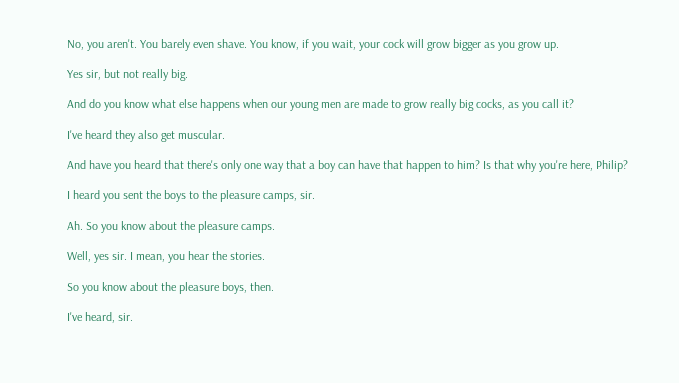No, you aren't. You barely even shave. You know, if you wait, your cock will grow bigger as you grow up.

Yes sir, but not really big.

And do you know what else happens when our young men are made to grow really big cocks, as you call it?

I've heard they also get muscular.

And have you heard that there's only one way that a boy can have that happen to him? Is that why you're here, Philip?

I heard you sent the boys to the pleasure camps, sir.

Ah. So you know about the pleasure camps.

Well, yes sir. I mean, you hear the stories.

So you know about the pleasure boys, then.

I've heard, sir.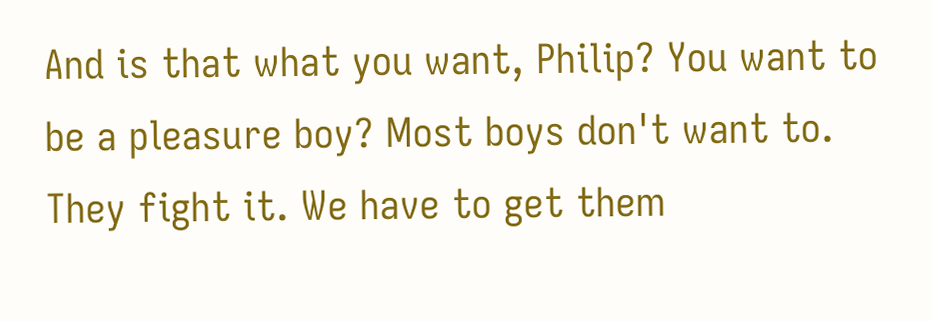And is that what you want, Philip? You want to be a pleasure boy? Most boys don't want to. They fight it. We have to get them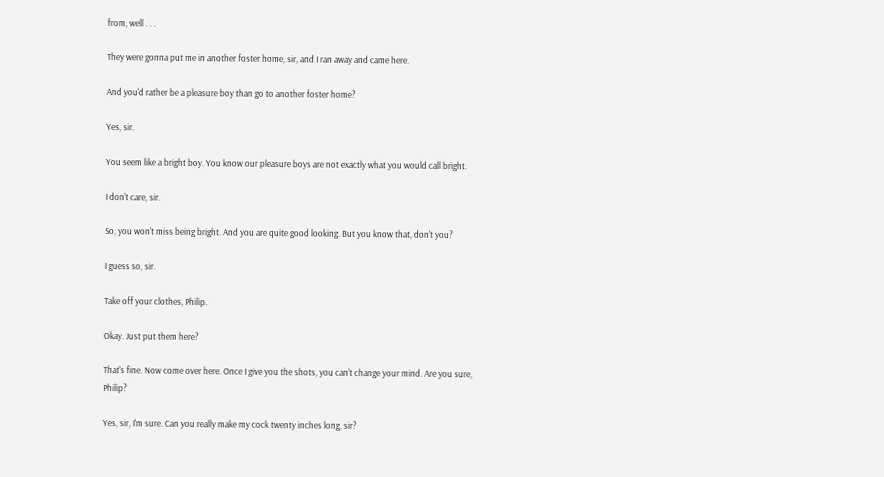from, well . . .

They were gonna put me in another foster home, sir, and I ran away and came here.

And you'd rather be a pleasure boy than go to another foster home?

Yes, sir.

You seem like a bright boy. You know our pleasure boys are not exactly what you would call bright.

I don't care, sir.

So, you won't miss being bright. And you are quite good looking. But you know that, don't you?

I guess so, sir.

Take off your clothes, Philip.

Okay. Just put them here?

That's fine. Now come over here. Once I give you the shots, you can't change your mind. Are you sure, Philip?

Yes, sir, I'm sure. Can you really make my cock twenty inches long, sir?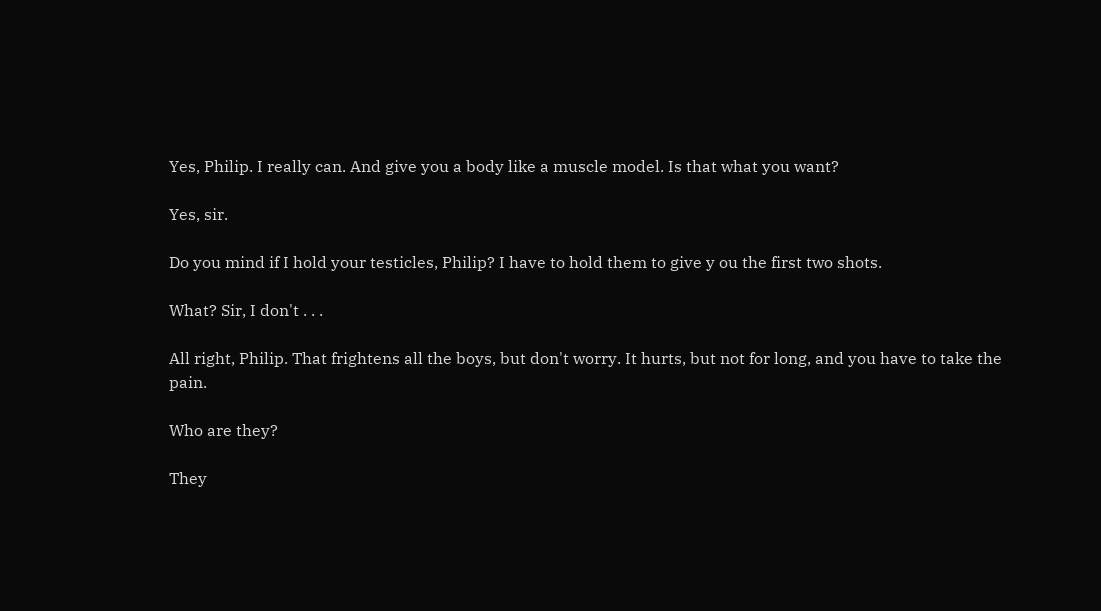Yes, Philip. I really can. And give you a body like a muscle model. Is that what you want?

Yes, sir.

Do you mind if I hold your testicles, Philip? I have to hold them to give y ou the first two shots.

What? Sir, I don't . . .

All right, Philip. That frightens all the boys, but don't worry. It hurts, but not for long, and you have to take the pain.

Who are they?

They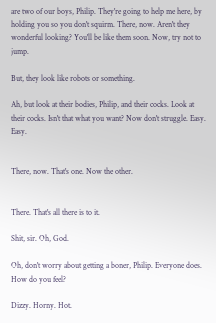are two of our boys, Philip. They're going to help me here, by holding you so you don't squirm. There, now. Aren't they wonderful looking? You'll be like them soon. Now, try not to jump.

But, they look like robots or something.

Ah, but look at their bodies, Philip, and their cocks. Look at their cocks. Isn't that what you want? Now don't struggle. Easy. Easy.


There, now. That's one. Now the other.


There. That's all there is to it.

Shit, sir. Oh, God.

Oh, don't worry about getting a boner, Philip. Everyone does. How do you feel?

Dizzy. Horny. Hot.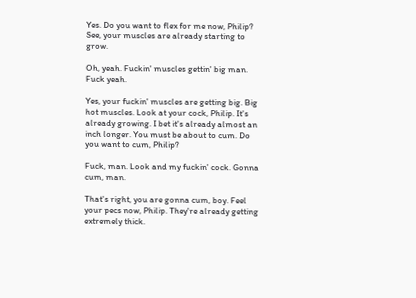Yes. Do you want to flex for me now, Philip? See, your muscles are already starting to grow.

Oh, yeah. Fuckin' muscles gettin' big man. Fuck yeah.

Yes, your fuckin' muscles are getting big. Big hot muscles. Look at your cock, Philip. It's already growing. I bet it's already almost an inch longer. You must be about to cum. Do you want to cum, Philip?

Fuck, man. Look and my fuckin' cock. Gonna cum, man.

That's right, you are gonna cum, boy. Feel your pecs now, Philip. They're already getting extremely thick.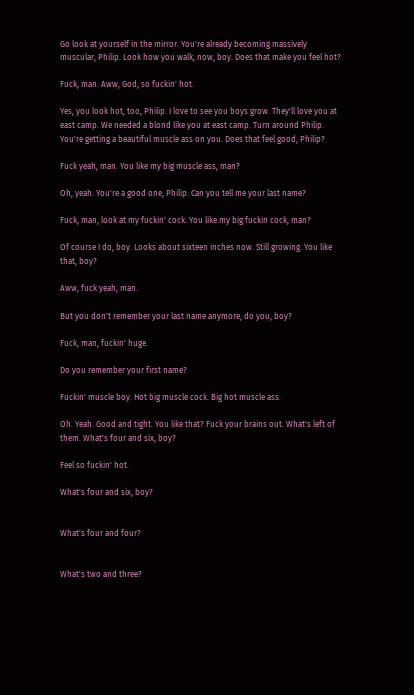Go look at yourself in the mirror. You're already becoming massively muscular, Philip. Look how you walk, now, boy. Does that make you feel hot?

Fuck, man. Aww, God, so fuckin' hot.

Yes, you look hot, too, Philip. I love to see you boys grow. They'll love you at east camp. We needed a blond like you at east camp. Turn around Philip. You're getting a beautiful muscle ass on you. Does that feel good, Philip?

Fuck yeah, man. You like my big muscle ass, man?

Oh, yeah. You're a good one, Philip. Can you tell me your last name?

Fuck, man, look at my fuckin' cock. You like my big fuckin cock, man?

Of course I do, boy. Looks about sixteen inches now. Still growing. You like that, boy?

Aww, fuck yeah, man.

But you don't remember your last name anymore, do you, boy?

Fuck, man, fuckin' huge.

Do you remember your first name?

Fuckin' muscle boy. Hot big muscle cock. Big hot muscle ass.

Oh. Yeah. Good and tight. You like that? Fuck your brains out. What's left of them. What's four and six, boy?

Feel so fuckin' hot.

What's four and six, boy?


What's four and four?


What's two and three?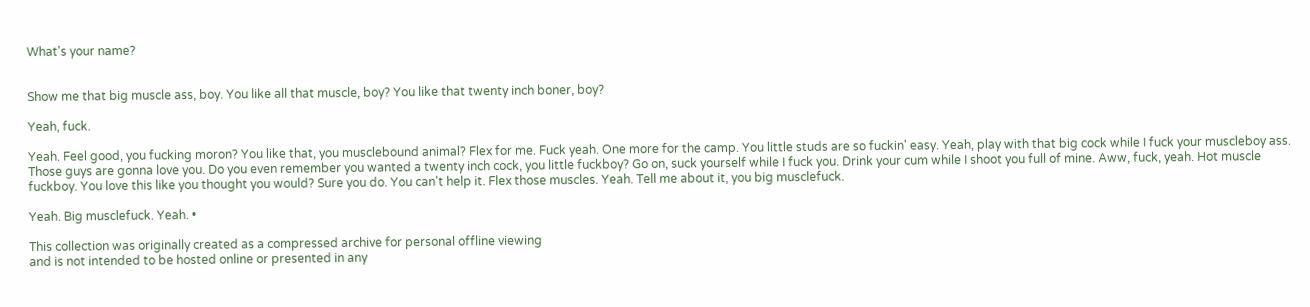What's your name?


Show me that big muscle ass, boy. You like all that muscle, boy? You like that twenty inch boner, boy?

Yeah, fuck.

Yeah. Feel good, you fucking moron? You like that, you musclebound animal? Flex for me. Fuck yeah. One more for the camp. You little studs are so fuckin' easy. Yeah, play with that big cock while I fuck your muscleboy ass. Those guys are gonna love you. Do you even remember you wanted a twenty inch cock, you little fuckboy? Go on, suck yourself while I fuck you. Drink your cum while I shoot you full of mine. Aww, fuck, yeah. Hot muscle fuckboy. You love this like you thought you would? Sure you do. You can't help it. Flex those muscles. Yeah. Tell me about it, you big musclefuck.

Yeah. Big musclefuck. Yeah. •

This collection was originally created as a compressed archive for personal offline viewing
and is not intended to be hosted online or presented in any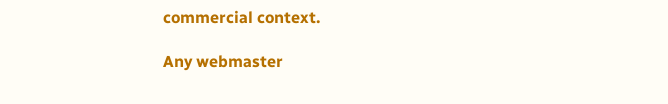commercial context.

Any webmaster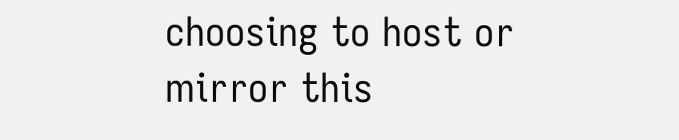choosing to host or mirror this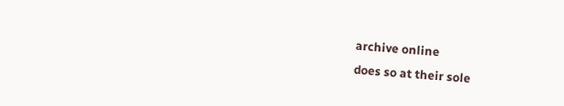archive online
does so at their sole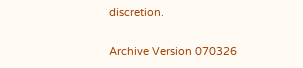discretion.

Archive Version 070326